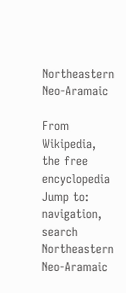Northeastern Neo-Aramaic

From Wikipedia, the free encyclopedia
Jump to: navigation, search
Northeastern Neo-Aramaic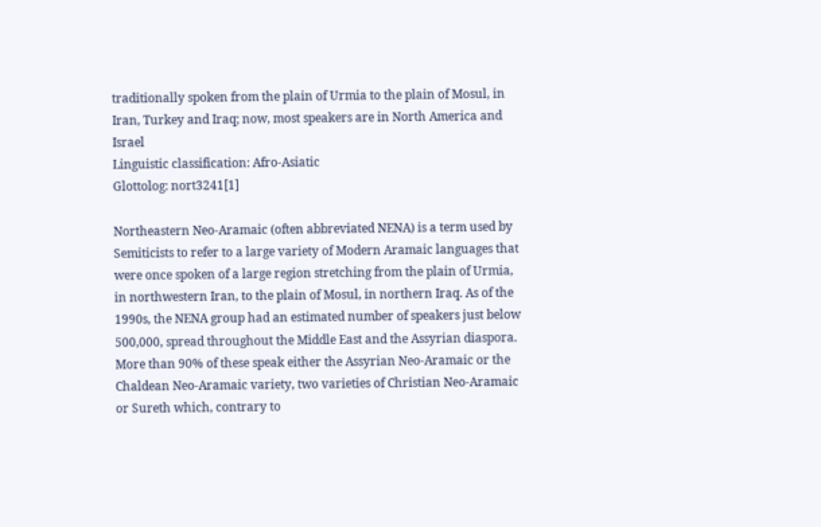traditionally spoken from the plain of Urmia to the plain of Mosul, in Iran, Turkey and Iraq; now, most speakers are in North America and Israel
Linguistic classification: Afro-Asiatic
Glottolog: nort3241[1]

Northeastern Neo-Aramaic (often abbreviated NENA) is a term used by Semiticists to refer to a large variety of Modern Aramaic languages that were once spoken of a large region stretching from the plain of Urmia, in northwestern Iran, to the plain of Mosul, in northern Iraq. As of the 1990s, the NENA group had an estimated number of speakers just below 500,000, spread throughout the Middle East and the Assyrian diaspora. More than 90% of these speak either the Assyrian Neo-Aramaic or the Chaldean Neo-Aramaic variety, two varieties of Christian Neo-Aramaic or Sureth which, contrary to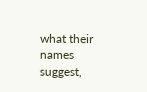what their names suggest,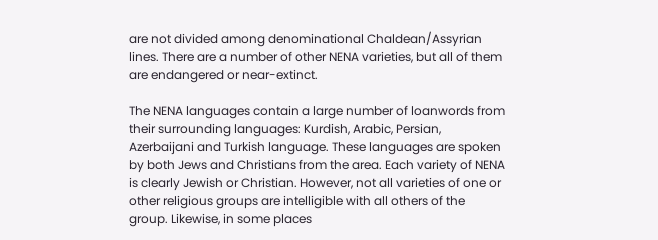are not divided among denominational Chaldean/Assyrian lines. There are a number of other NENA varieties, but all of them are endangered or near-extinct.

The NENA languages contain a large number of loanwords from their surrounding languages: Kurdish, Arabic, Persian, Azerbaijani and Turkish language. These languages are spoken by both Jews and Christians from the area. Each variety of NENA is clearly Jewish or Christian. However, not all varieties of one or other religious groups are intelligible with all others of the group. Likewise, in some places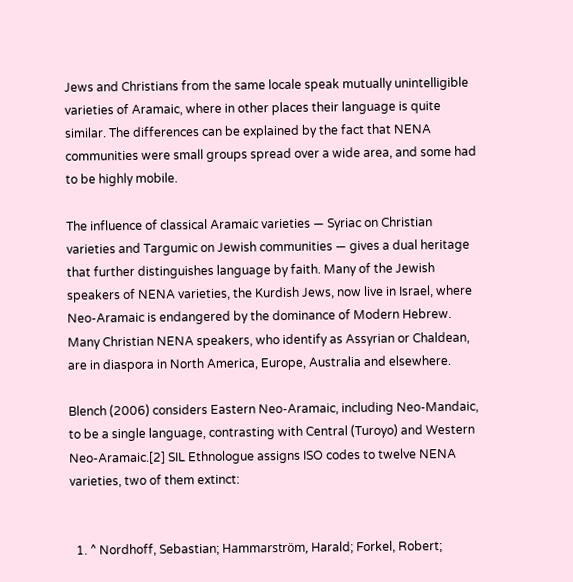Jews and Christians from the same locale speak mutually unintelligible varieties of Aramaic, where in other places their language is quite similar. The differences can be explained by the fact that NENA communities were small groups spread over a wide area, and some had to be highly mobile.

The influence of classical Aramaic varieties — Syriac on Christian varieties and Targumic on Jewish communities — gives a dual heritage that further distinguishes language by faith. Many of the Jewish speakers of NENA varieties, the Kurdish Jews, now live in Israel, where Neo-Aramaic is endangered by the dominance of Modern Hebrew. Many Christian NENA speakers, who identify as Assyrian or Chaldean, are in diaspora in North America, Europe, Australia and elsewhere.

Blench (2006) considers Eastern Neo-Aramaic, including Neo-Mandaic, to be a single language, contrasting with Central (Turoyo) and Western Neo-Aramaic.[2] SIL Ethnologue assigns ISO codes to twelve NENA varieties, two of them extinct:


  1. ^ Nordhoff, Sebastian; Hammarström, Harald; Forkel, Robert;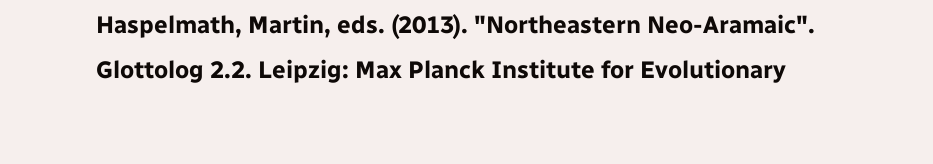Haspelmath, Martin, eds. (2013). "Northeastern Neo-Aramaic". Glottolog 2.2. Leipzig: Max Planck Institute for Evolutionary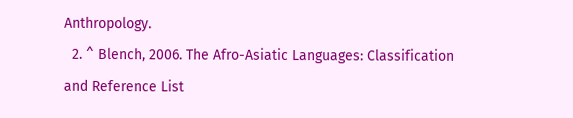Anthropology.
  2. ^ Blench, 2006. The Afro-Asiatic Languages: Classification and Reference List